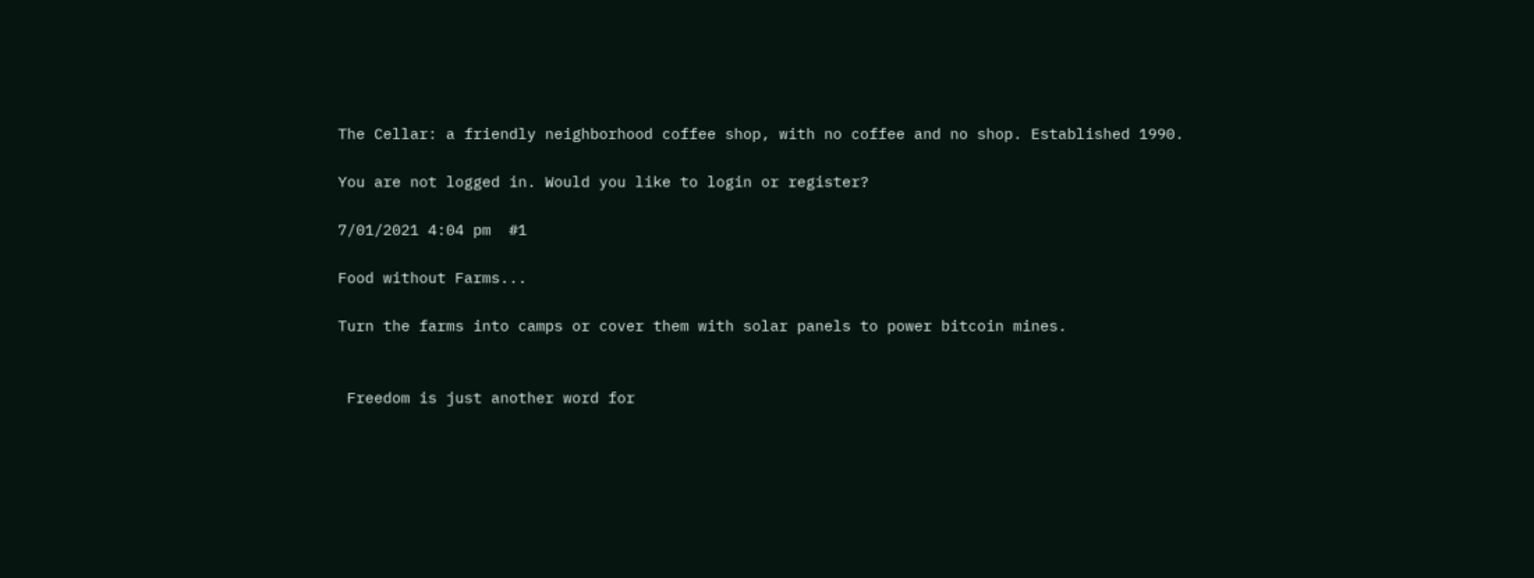The Cellar: a friendly neighborhood coffee shop, with no coffee and no shop. Established 1990.

You are not logged in. Would you like to login or register?

7/01/2021 4:04 pm  #1

Food without Farms...

Turn the farms into camps or cover them with solar panels to power bitcoin mines.


 Freedom is just another word for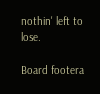nothin' left to lose.

Board footera